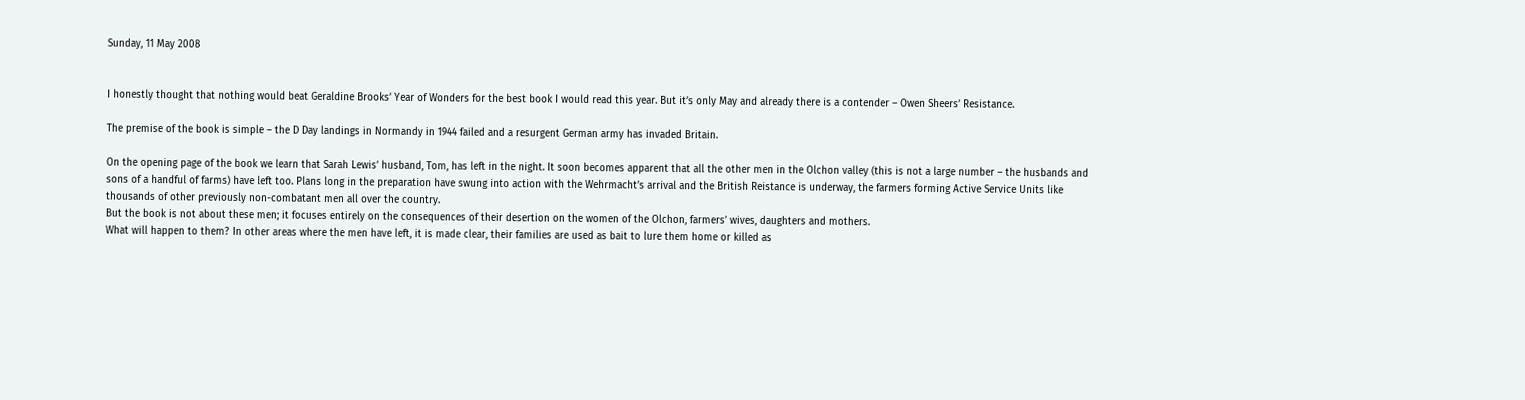Sunday, 11 May 2008


I honestly thought that nothing would beat Geraldine Brooks’ Year of Wonders for the best book I would read this year. But it’s only May and already there is a contender – Owen Sheers’ Resistance.

The premise of the book is simple – the D Day landings in Normandy in 1944 failed and a resurgent German army has invaded Britain.

On the opening page of the book we learn that Sarah Lewis’ husband, Tom, has left in the night. It soon becomes apparent that all the other men in the Olchon valley (this is not a large number – the husbands and sons of a handful of farms) have left too. Plans long in the preparation have swung into action with the Wehrmacht’s arrival and the British Reistance is underway, the farmers forming Active Service Units like thousands of other previously non-combatant men all over the country.
But the book is not about these men; it focuses entirely on the consequences of their desertion on the women of the Olchon, farmers’ wives, daughters and mothers.
What will happen to them? In other areas where the men have left, it is made clear, their families are used as bait to lure them home or killed as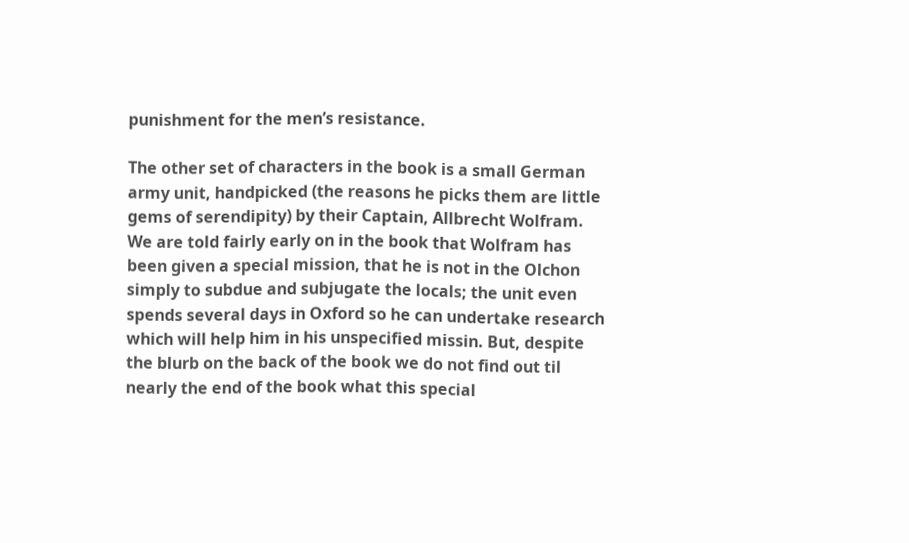punishment for the men’s resistance.

The other set of characters in the book is a small German army unit, handpicked (the reasons he picks them are little gems of serendipity) by their Captain, Allbrecht Wolfram. We are told fairly early on in the book that Wolfram has been given a special mission, that he is not in the Olchon simply to subdue and subjugate the locals; the unit even spends several days in Oxford so he can undertake research which will help him in his unspecified missin. But, despite the blurb on the back of the book we do not find out til nearly the end of the book what this special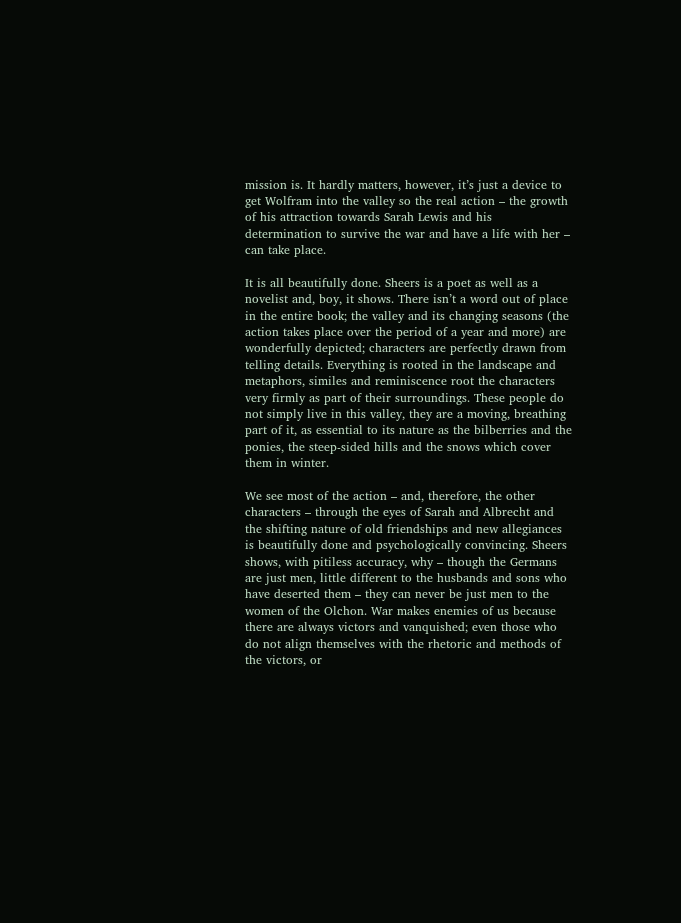mission is. It hardly matters, however, it’s just a device to get Wolfram into the valley so the real action – the growth of his attraction towards Sarah Lewis and his determination to survive the war and have a life with her – can take place.

It is all beautifully done. Sheers is a poet as well as a novelist and, boy, it shows. There isn’t a word out of place in the entire book; the valley and its changing seasons (the action takes place over the period of a year and more) are wonderfully depicted; characters are perfectly drawn from telling details. Everything is rooted in the landscape and metaphors, similes and reminiscence root the characters very firmly as part of their surroundings. These people do not simply live in this valley, they are a moving, breathing part of it, as essential to its nature as the bilberries and the ponies, the steep-sided hills and the snows which cover them in winter.

We see most of the action – and, therefore, the other characters – through the eyes of Sarah and Albrecht and the shifting nature of old friendships and new allegiances is beautifully done and psychologically convincing. Sheers shows, with pitiless accuracy, why – though the Germans are just men, little different to the husbands and sons who have deserted them – they can never be just men to the women of the Olchon. War makes enemies of us because there are always victors and vanquished; even those who do not align themselves with the rhetoric and methods of the victors, or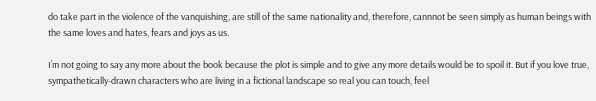do take part in the violence of the vanquishing, are still of the same nationality and, therefore, cannnot be seen simply as human beings with the same loves and hates, fears and joys as us.

I’m not going to say any more about the book because the plot is simple and to give any more details would be to spoil it. But if you love true, sympathetically-drawn characters who are living in a fictional landscape so real you can touch, feel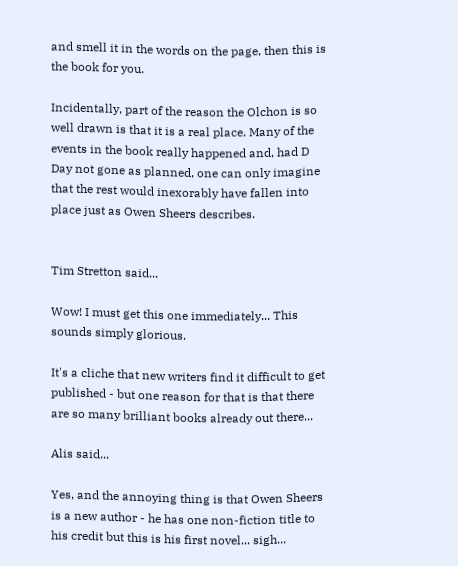and smell it in the words on the page, then this is the book for you.

Incidentally, part of the reason the Olchon is so well drawn is that it is a real place. Many of the events in the book really happened and, had D Day not gone as planned, one can only imagine that the rest would inexorably have fallen into place just as Owen Sheers describes.


Tim Stretton said...

Wow! I must get this one immediately... This sounds simply glorious.

It's a cliche that new writers find it difficult to get published - but one reason for that is that there are so many brilliant books already out there...

Alis said...

Yes, and the annoying thing is that Owen Sheers is a new author - he has one non-fiction title to his credit but this is his first novel... sigh...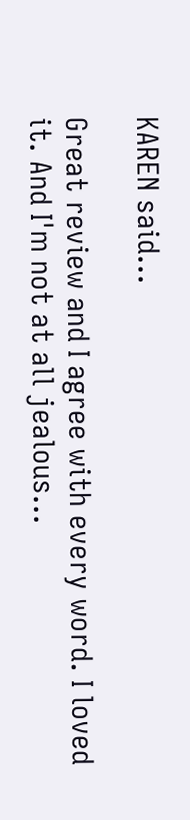KAREN said...

Great review and I agree with every word. I loved it. And I'm not at all jealous...